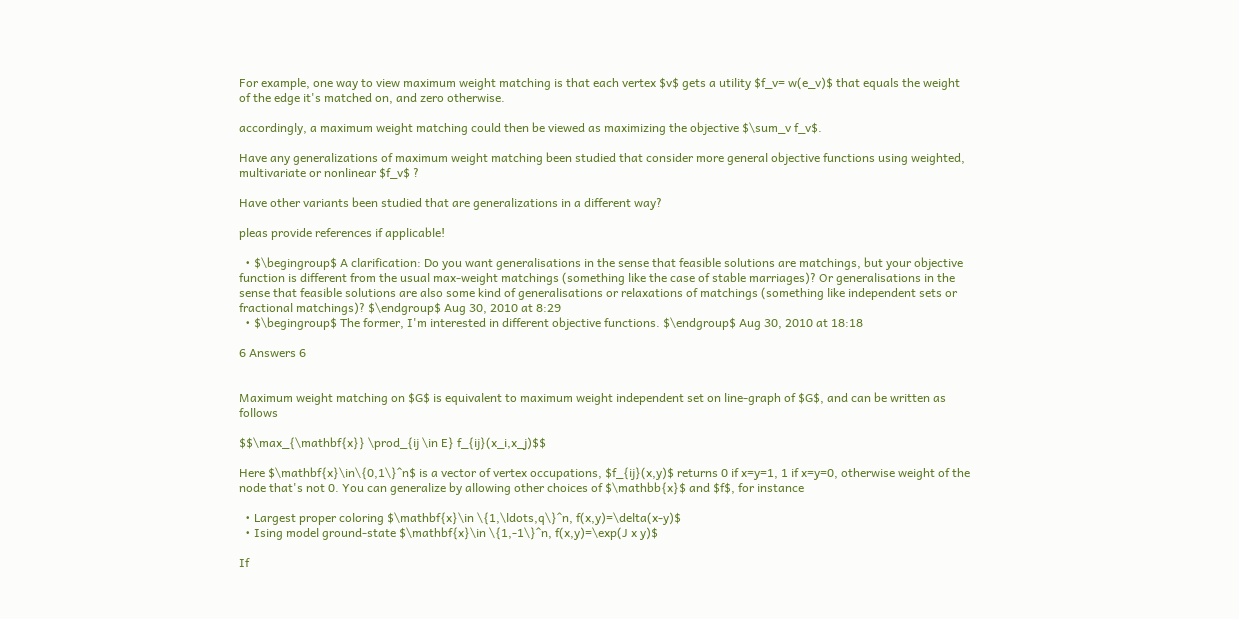For example, one way to view maximum weight matching is that each vertex $v$ gets a utility $f_v= w(e_v)$ that equals the weight of the edge it's matched on, and zero otherwise.

accordingly, a maximum weight matching could then be viewed as maximizing the objective $\sum_v f_v$.

Have any generalizations of maximum weight matching been studied that consider more general objective functions using weighted, multivariate or nonlinear $f_v$ ?

Have other variants been studied that are generalizations in a different way?

pleas provide references if applicable!

  • $\begingroup$ A clarification: Do you want generalisations in the sense that feasible solutions are matchings, but your objective function is different from the usual max-weight matchings (something like the case of stable marriages)? Or generalisations in the sense that feasible solutions are also some kind of generalisations or relaxations of matchings (something like independent sets or fractional matchings)? $\endgroup$ Aug 30, 2010 at 8:29
  • $\begingroup$ The former, I'm interested in different objective functions. $\endgroup$ Aug 30, 2010 at 18:18

6 Answers 6


Maximum weight matching on $G$ is equivalent to maximum weight independent set on line-graph of $G$, and can be written as follows

$$\max_{\mathbf{x}} \prod_{ij \in E} f_{ij}(x_i,x_j)$$

Here $\mathbf{x}\in\{0,1\}^n$ is a vector of vertex occupations, $f_{ij}(x,y)$ returns 0 if x=y=1, 1 if x=y=0, otherwise weight of the node that's not 0. You can generalize by allowing other choices of $\mathbb{x}$ and $f$, for instance

  • Largest proper coloring $\mathbf{x}\in \{1,\ldots,q\}^n, f(x,y)=\delta(x-y)$
  • Ising model ground-state $\mathbf{x}\in \{1,-1\}^n, f(x,y)=\exp(J x y)$

If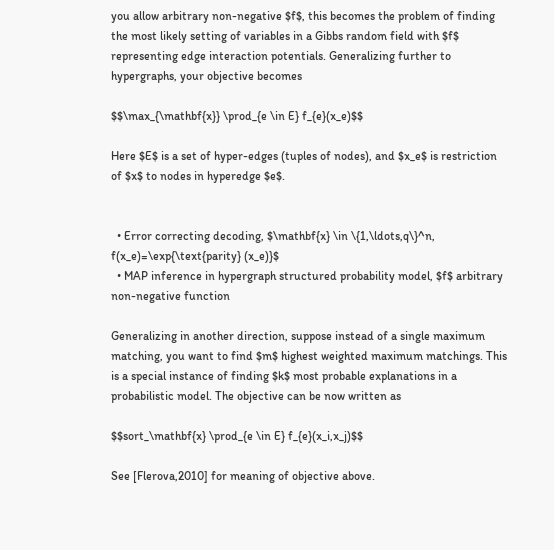you allow arbitrary non-negative $f$, this becomes the problem of finding the most likely setting of variables in a Gibbs random field with $f$ representing edge interaction potentials. Generalizing further to hypergraphs, your objective becomes

$$\max_{\mathbf{x}} \prod_{e \in E} f_{e}(x_e)$$

Here $E$ is a set of hyper-edges (tuples of nodes), and $x_e$ is restriction of $x$ to nodes in hyperedge $e$.


  • Error correcting decoding, $\mathbf{x} \in \{1,\ldots,q\}^n, f(x_e)=\exp{\text{parity} (x_e)}$
  • MAP inference in hypergraph structured probability model, $f$ arbitrary non-negative function

Generalizing in another direction, suppose instead of a single maximum matching, you want to find $m$ highest weighted maximum matchings. This is a special instance of finding $k$ most probable explanations in a probabilistic model. The objective can be now written as

$$sort_\mathbf{x} \prod_{e \in E} f_{e}(x_i,x_j)$$

See [Flerova,2010] for meaning of objective above.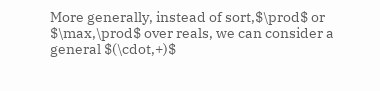More generally, instead of sort,$\prod$ or $\max,\prod$ over reals, we can consider a general $(\cdot,+)$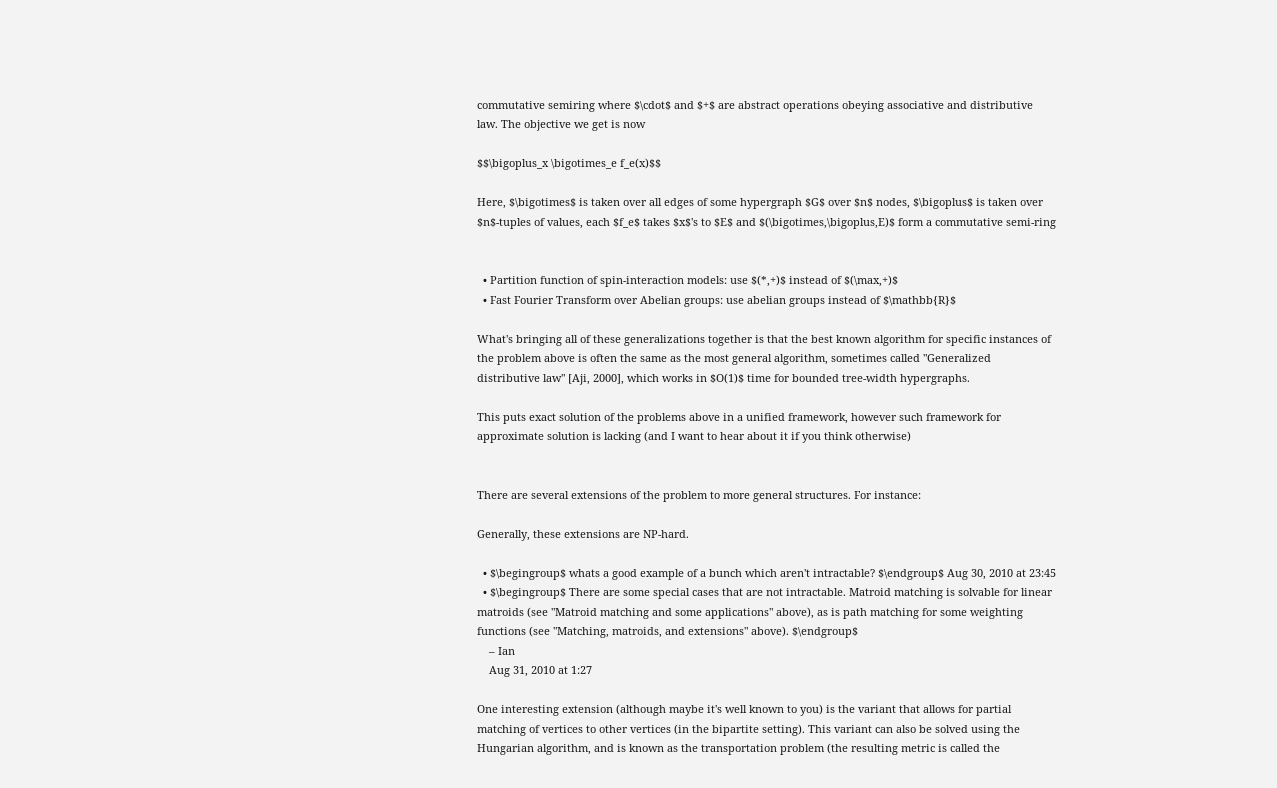commutative semiring where $\cdot$ and $+$ are abstract operations obeying associative and distributive law. The objective we get is now

$$\bigoplus_x \bigotimes_e f_e(x)$$

Here, $\bigotimes$ is taken over all edges of some hypergraph $G$ over $n$ nodes, $\bigoplus$ is taken over $n$-tuples of values, each $f_e$ takes $x$'s to $E$ and $(\bigotimes,\bigoplus,E)$ form a commutative semi-ring


  • Partition function of spin-interaction models: use $(*,+)$ instead of $(\max,+)$
  • Fast Fourier Transform over Abelian groups: use abelian groups instead of $\mathbb{R}$

What's bringing all of these generalizations together is that the best known algorithm for specific instances of the problem above is often the same as the most general algorithm, sometimes called "Generalized distributive law" [Aji, 2000], which works in $O(1)$ time for bounded tree-width hypergraphs.

This puts exact solution of the problems above in a unified framework, however such framework for approximate solution is lacking (and I want to hear about it if you think otherwise)


There are several extensions of the problem to more general structures. For instance:

Generally, these extensions are NP-hard.

  • $\begingroup$ whats a good example of a bunch which aren't intractable? $\endgroup$ Aug 30, 2010 at 23:45
  • $\begingroup$ There are some special cases that are not intractable. Matroid matching is solvable for linear matroids (see "Matroid matching and some applications" above), as is path matching for some weighting functions (see "Matching, matroids, and extensions" above). $\endgroup$
    – Ian
    Aug 31, 2010 at 1:27

One interesting extension (although maybe it's well known to you) is the variant that allows for partial matching of vertices to other vertices (in the bipartite setting). This variant can also be solved using the Hungarian algorithm, and is known as the transportation problem (the resulting metric is called the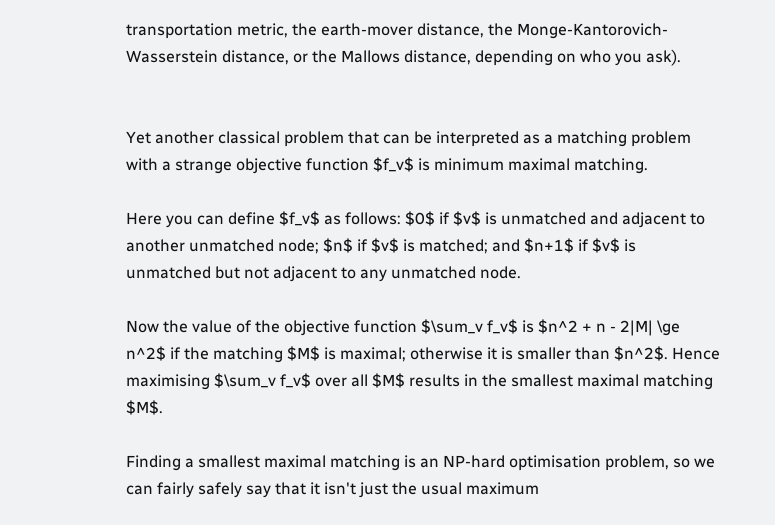transportation metric, the earth-mover distance, the Monge-Kantorovich-Wasserstein distance, or the Mallows distance, depending on who you ask).


Yet another classical problem that can be interpreted as a matching problem with a strange objective function $f_v$ is minimum maximal matching.

Here you can define $f_v$ as follows: $0$ if $v$ is unmatched and adjacent to another unmatched node; $n$ if $v$ is matched; and $n+1$ if $v$ is unmatched but not adjacent to any unmatched node.

Now the value of the objective function $\sum_v f_v$ is $n^2 + n - 2|M| \ge n^2$ if the matching $M$ is maximal; otherwise it is smaller than $n^2$. Hence maximising $\sum_v f_v$ over all $M$ results in the smallest maximal matching $M$.

Finding a smallest maximal matching is an NP-hard optimisation problem, so we can fairly safely say that it isn't just the usual maximum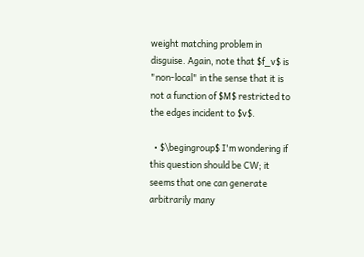weight matching problem in disguise. Again, note that $f_v$ is "non-local" in the sense that it is not a function of $M$ restricted to the edges incident to $v$.

  • $\begingroup$ I'm wondering if this question should be CW; it seems that one can generate arbitrarily many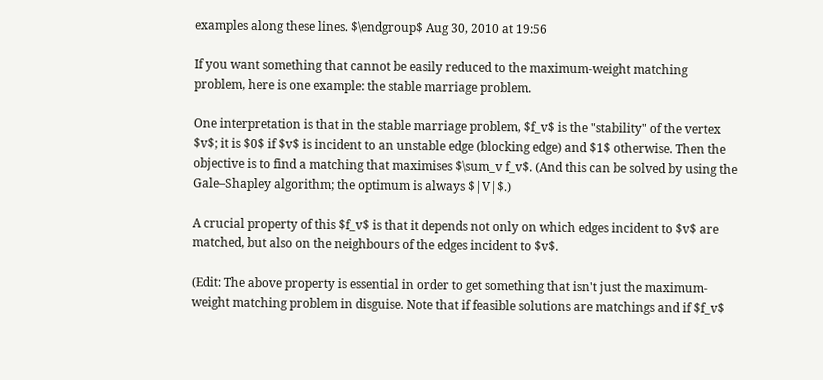examples along these lines. $\endgroup$ Aug 30, 2010 at 19:56

If you want something that cannot be easily reduced to the maximum-weight matching problem, here is one example: the stable marriage problem.

One interpretation is that in the stable marriage problem, $f_v$ is the "stability" of the vertex $v$; it is $0$ if $v$ is incident to an unstable edge (blocking edge) and $1$ otherwise. Then the objective is to find a matching that maximises $\sum_v f_v$. (And this can be solved by using the Gale–Shapley algorithm; the optimum is always $|V|$.)

A crucial property of this $f_v$ is that it depends not only on which edges incident to $v$ are matched, but also on the neighbours of the edges incident to $v$.

(Edit: The above property is essential in order to get something that isn't just the maximum-weight matching problem in disguise. Note that if feasible solutions are matchings and if $f_v$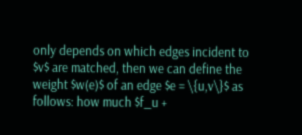only depends on which edges incident to $v$ are matched, then we can define the weight $w(e)$ of an edge $e = \{u,v\}$ as follows: how much $f_u +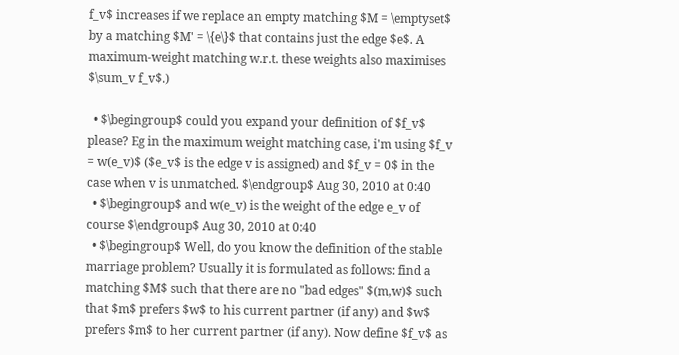f_v$ increases if we replace an empty matching $M = \emptyset$ by a matching $M' = \{e\}$ that contains just the edge $e$. A maximum-weight matching w.r.t. these weights also maximises $\sum_v f_v$.)

  • $\begingroup$ could you expand your definition of $f_v$ please? Eg in the maximum weight matching case, i'm using $f_v = w(e_v)$ ($e_v$ is the edge v is assigned) and $f_v = 0$ in the case when v is unmatched. $\endgroup$ Aug 30, 2010 at 0:40
  • $\begingroup$ and w(e_v) is the weight of the edge e_v of course $\endgroup$ Aug 30, 2010 at 0:40
  • $\begingroup$ Well, do you know the definition of the stable marriage problem? Usually it is formulated as follows: find a matching $M$ such that there are no "bad edges" $(m,w)$ such that $m$ prefers $w$ to his current partner (if any) and $w$ prefers $m$ to her current partner (if any). Now define $f_v$ as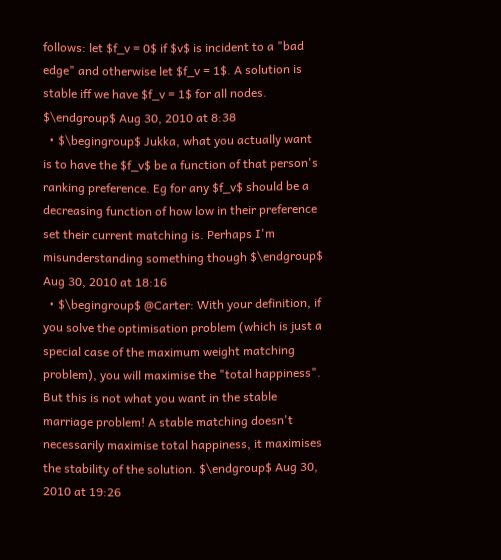follows: let $f_v = 0$ if $v$ is incident to a "bad edge" and otherwise let $f_v = 1$. A solution is stable iff we have $f_v = 1$ for all nodes. $\endgroup$ Aug 30, 2010 at 8:38
  • $\begingroup$ Jukka, what you actually want is to have the $f_v$ be a function of that person's ranking preference. Eg for any $f_v$ should be a decreasing function of how low in their preference set their current matching is. Perhaps I'm misunderstanding something though $\endgroup$ Aug 30, 2010 at 18:16
  • $\begingroup$ @Carter: With your definition, if you solve the optimisation problem (which is just a special case of the maximum weight matching problem), you will maximise the "total happiness". But this is not what you want in the stable marriage problem! A stable matching doesn't necessarily maximise total happiness, it maximises the stability of the solution. $\endgroup$ Aug 30, 2010 at 19:26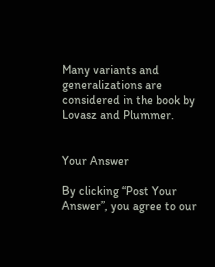Many variants and generalizations are considered in the book by Lovasz and Plummer.


Your Answer

By clicking “Post Your Answer”, you agree to our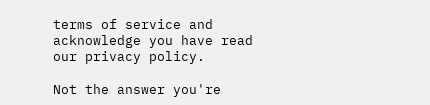terms of service and acknowledge you have read our privacy policy.

Not the answer you're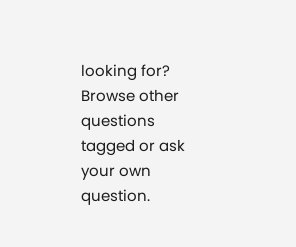looking for? Browse other questions tagged or ask your own question.